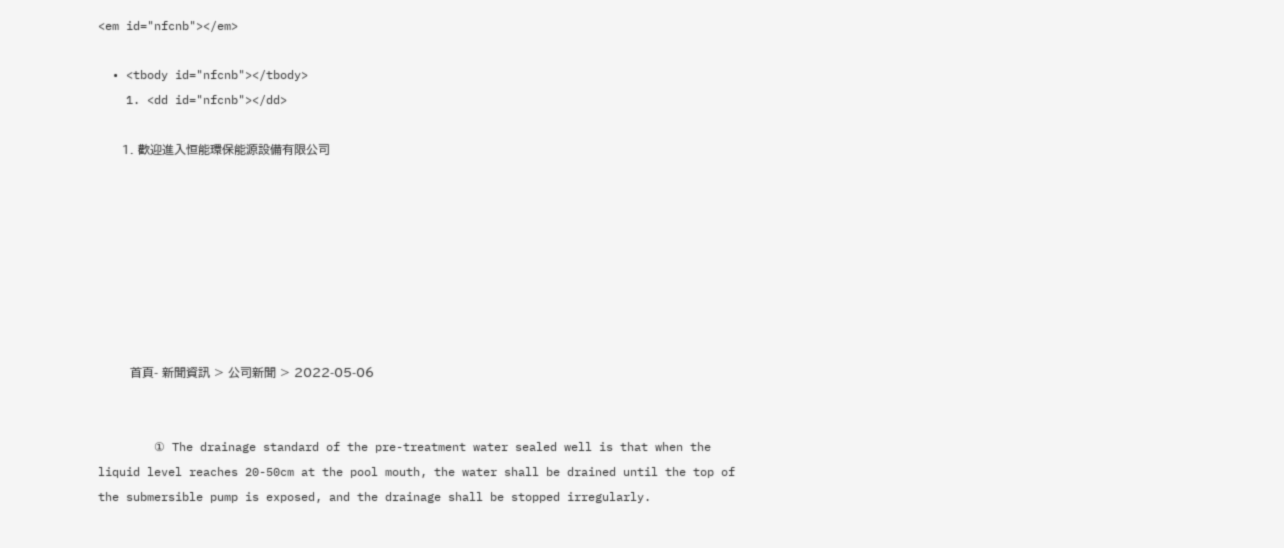<em id="nfcnb"></em>

  • <tbody id="nfcnb"></tbody>
    1. <dd id="nfcnb"></dd>

      1. 歡迎進入恒能環保能源設備有限公司








        首頁- 新聞資訊 > 公司新聞 > 2022-05-06


        ① The drainage standard of the pre-treatment water sealed well is that when the liquid level reaches 20-50cm at the pool mouth, the water shall be drained until the top of the submersible pump is exposed, and the drainage shall be stopped irregularly.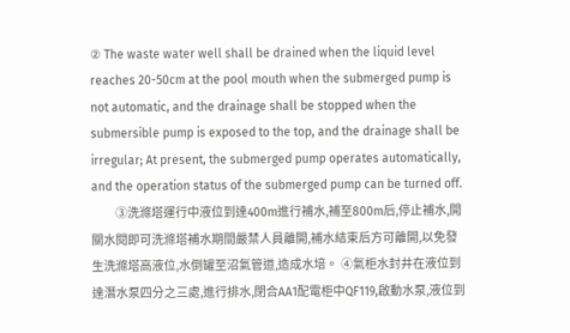② The waste water well shall be drained when the liquid level reaches 20-50cm at the pool mouth when the submerged pump is not automatic, and the drainage shall be stopped when the submersible pump is exposed to the top, and the drainage shall be irregular; At present, the submerged pump operates automatically, and the operation status of the submerged pump can be turned off.
        ③洗滌塔運行中液位到達400m進行補水,補至800m后,停止補水,開關水閱即可洗滌塔補水期間嚴禁人員離開,補水結束后方可離開,以免發生洗滌塔高液位,水倒罐至沼氣管道,造成水培。 ④氣柜水封井在液位到達潛水泵四分之三處,進行排水,閉合AA1配電柜中QF119,啟動水泵,液位到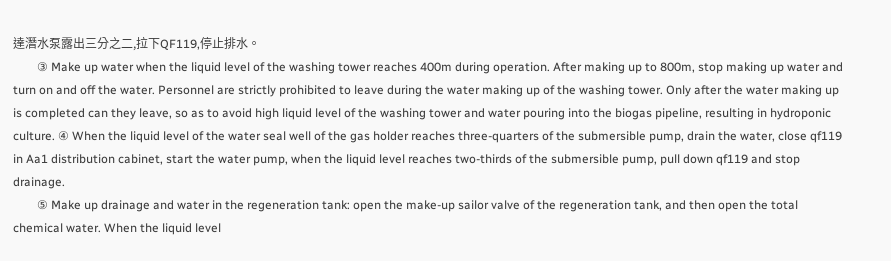達潛水泵露出三分之二,拉下QF119,停止排水。
        ③ Make up water when the liquid level of the washing tower reaches 400m during operation. After making up to 800m, stop making up water and turn on and off the water. Personnel are strictly prohibited to leave during the water making up of the washing tower. Only after the water making up is completed can they leave, so as to avoid high liquid level of the washing tower and water pouring into the biogas pipeline, resulting in hydroponic culture. ④ When the liquid level of the water seal well of the gas holder reaches three-quarters of the submersible pump, drain the water, close qf119 in Aa1 distribution cabinet, start the water pump, when the liquid level reaches two-thirds of the submersible pump, pull down qf119 and stop drainage.
        ⑤ Make up drainage and water in the regeneration tank: open the make-up sailor valve of the regeneration tank, and then open the total chemical water. When the liquid level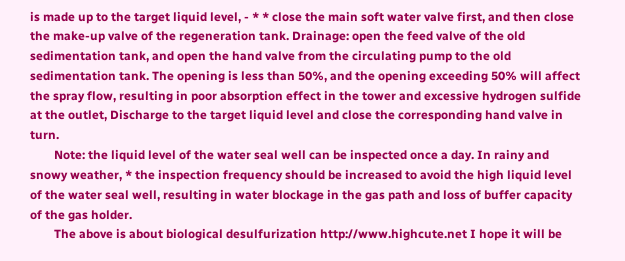is made up to the target liquid level, - * * close the main soft water valve first, and then close the make-up valve of the regeneration tank. Drainage: open the feed valve of the old sedimentation tank, and open the hand valve from the circulating pump to the old sedimentation tank. The opening is less than 50%, and the opening exceeding 50% will affect the spray flow, resulting in poor absorption effect in the tower and excessive hydrogen sulfide at the outlet, Discharge to the target liquid level and close the corresponding hand valve in turn.
        Note: the liquid level of the water seal well can be inspected once a day. In rainy and snowy weather, * the inspection frequency should be increased to avoid the high liquid level of the water seal well, resulting in water blockage in the gas path and loss of buffer capacity of the gas holder.
        The above is about biological desulfurization http://www.highcute.net I hope it will be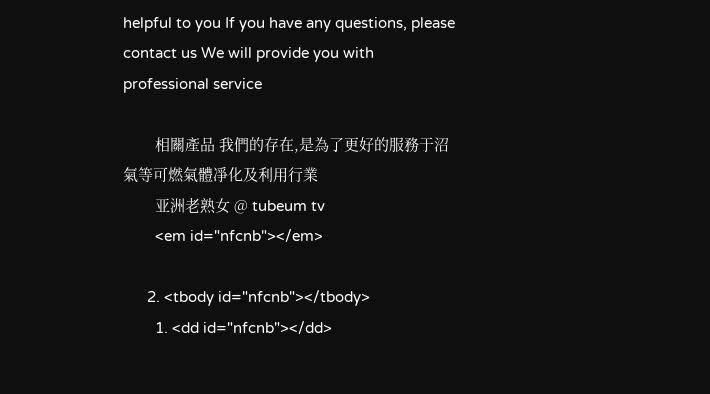helpful to you If you have any questions, please contact us We will provide you with professional service

        相關產品 我們的存在,是為了更好的服務于沼氣等可燃氣體凈化及利用行業
        亚洲老熟女 @ tubeum tv
        <em id="nfcnb"></em>

      2. <tbody id="nfcnb"></tbody>
        1. <dd id="nfcnb"></dd>